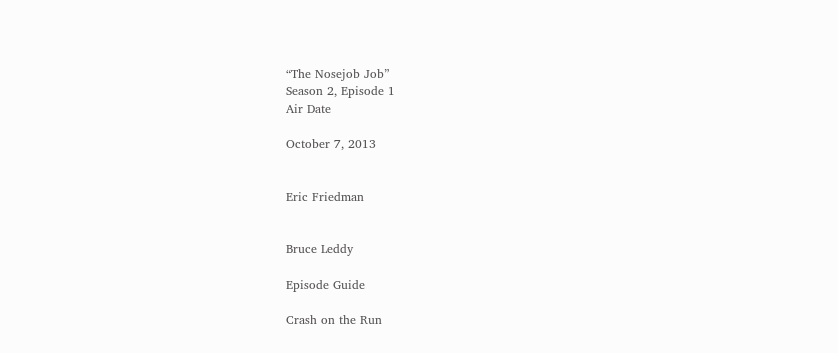“The Nosejob Job”
Season 2, Episode 1
Air Date

October 7, 2013


Eric Friedman


Bruce Leddy

Episode Guide

Crash on the Run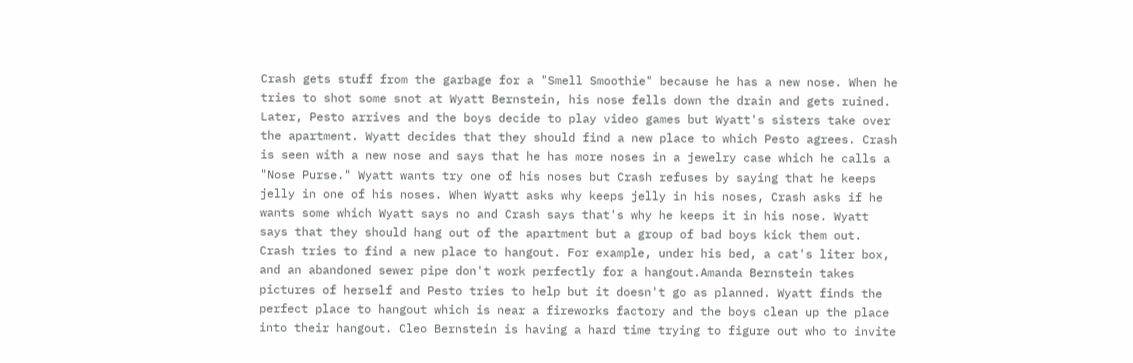Crash gets stuff from the garbage for a "Smell Smoothie" because he has a new nose. When he tries to shot some snot at Wyatt Bernstein, his nose fells down the drain and gets ruined. Later, Pesto arrives and the boys decide to play video games but Wyatt's sisters take over the apartment. Wyatt decides that they should find a new place to which Pesto agrees. Crash is seen with a new nose and says that he has more noses in a jewelry case which he calls a "Nose Purse." Wyatt wants try one of his noses but Crash refuses by saying that he keeps jelly in one of his noses. When Wyatt asks why keeps jelly in his noses, Crash asks if he wants some which Wyatt says no and Crash says that's why he keeps it in his nose. Wyatt says that they should hang out of the apartment but a group of bad boys kick them out. Crash tries to find a new place to hangout. For example, under his bed, a cat's liter box, and an abandoned sewer pipe don't work perfectly for a hangout.Amanda Bernstein takes pictures of herself and Pesto tries to help but it doesn't go as planned. Wyatt finds the perfect place to hangout which is near a fireworks factory and the boys clean up the place into their hangout. Cleo Bernstein is having a hard time trying to figure out who to invite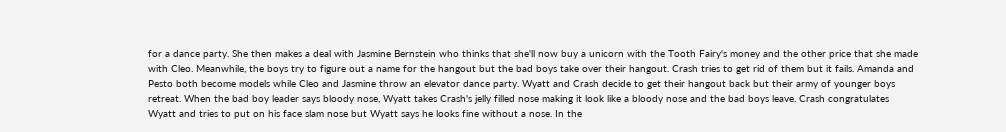for a dance party. She then makes a deal with Jasmine Bernstein who thinks that she'll now buy a unicorn with the Tooth Fairy's money and the other price that she made with Cleo. Meanwhile, the boys try to figure out a name for the hangout but the bad boys take over their hangout. Crash tries to get rid of them but it fails. Amanda and Pesto both become models while Cleo and Jasmine throw an elevator dance party. Wyatt and Crash decide to get their hangout back but their army of younger boys retreat. When the bad boy leader says bloody nose, Wyatt takes Crash's jelly filled nose making it look like a bloody nose and the bad boys leave. Crash congratulates Wyatt and tries to put on his face slam nose but Wyatt says he looks fine without a nose. In the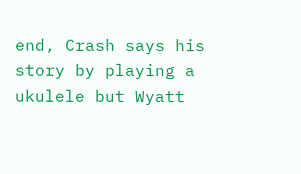end, Crash says his story by playing a ukulele but Wyatt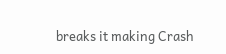breaks it making Crash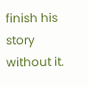finish his story without it.